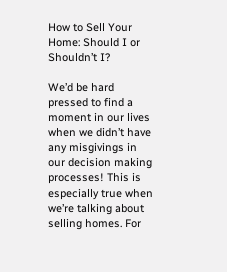How to Sell Your Home: Should I or Shouldn’t I?

We’d be hard pressed to find a moment in our lives when we didn’t have any misgivings in our decision making processes! This is especially true when we’re talking about selling homes. For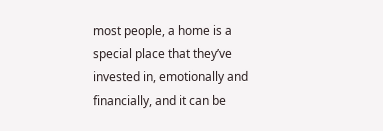most people, a home is a special place that they’ve invested in, emotionally and financially, and it can be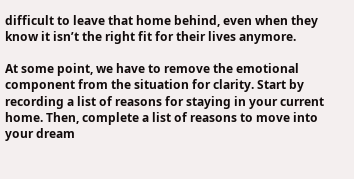difficult to leave that home behind, even when they know it isn’t the right fit for their lives anymore.

At some point, we have to remove the emotional component from the situation for clarity. Start by recording a list of reasons for staying in your current home. Then, complete a list of reasons to move into your dream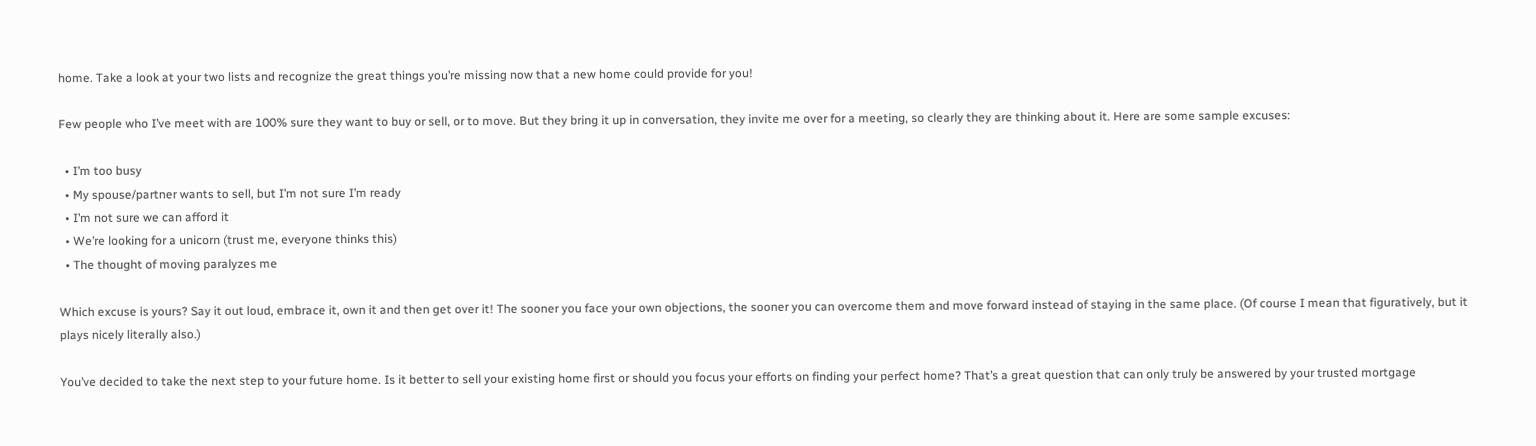home. Take a look at your two lists and recognize the great things you’re missing now that a new home could provide for you!

Few people who I’ve meet with are 100% sure they want to buy or sell, or to move. But they bring it up in conversation, they invite me over for a meeting, so clearly they are thinking about it. Here are some sample excuses:

  • I’m too busy
  • My spouse/partner wants to sell, but I’m not sure I’m ready
  • I’m not sure we can afford it
  • We’re looking for a unicorn (trust me, everyone thinks this)
  • The thought of moving paralyzes me

Which excuse is yours? Say it out loud, embrace it, own it and then get over it! The sooner you face your own objections, the sooner you can overcome them and move forward instead of staying in the same place. (Of course I mean that figuratively, but it plays nicely literally also.)

You’ve decided to take the next step to your future home. Is it better to sell your existing home first or should you focus your efforts on finding your perfect home? That’s a great question that can only truly be answered by your trusted mortgage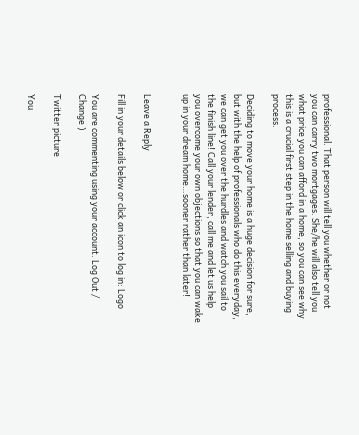professional. That person will tell you whether or not you can carry two mortgages. She/he will also tell you what price you can afford in a home, so you can see why this is a crucial first step in the home selling and buying process.

Deciding to move your home is a huge decision for sure, but with the help of professionals who do this everyday, we can get you over the hurdles and watch you sail to the finish line! Call your lender, call me and let us help you overcome your own objections so that you can wake up in your dream home…sooner rather than later!


Leave a Reply

Fill in your details below or click an icon to log in: Logo

You are commenting using your account. Log Out /  Change )

Twitter picture

You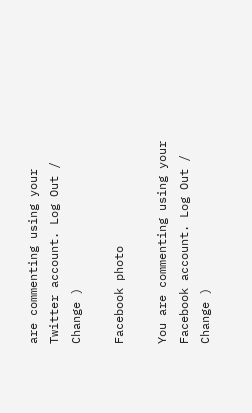are commenting using your Twitter account. Log Out /  Change )

Facebook photo

You are commenting using your Facebook account. Log Out /  Change )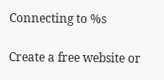Connecting to %s

Create a free website or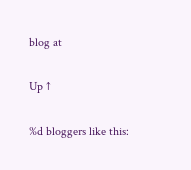blog at

Up ↑

%d bloggers like this: